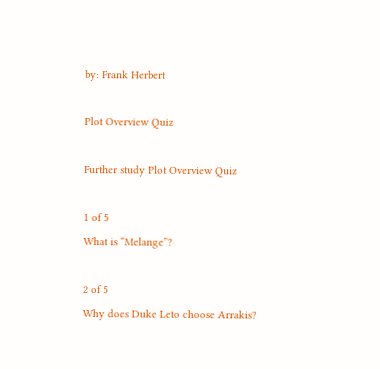by: Frank Herbert

Plot Overview Quiz

Further study Plot Overview Quiz

1 of 5
What is “Melange”?

2 of 5
Why does Duke Leto choose Arrakis?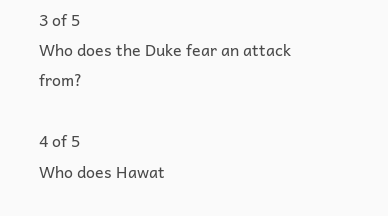3 of 5
Who does the Duke fear an attack from?

4 of 5
Who does Hawat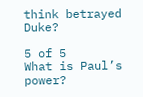think betrayed Duke?

5 of 5
What is Paul’s power?